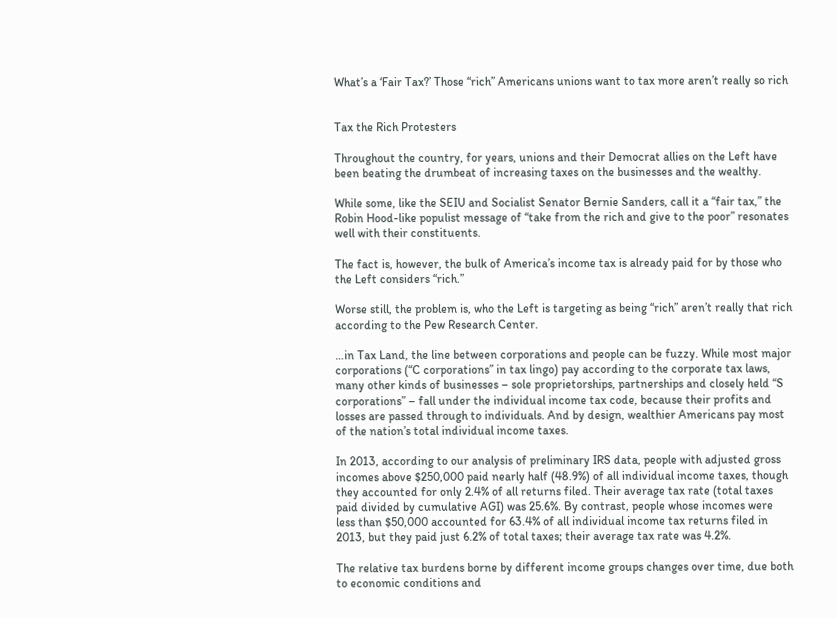What’s a ‘Fair Tax?’ Those “rich” Americans unions want to tax more aren’t really so rich


Tax the Rich Protesters

Throughout the country, for years, unions and their Democrat allies on the Left have been beating the drumbeat of increasing taxes on the businesses and the wealthy.

While some, like the SEIU and Socialist Senator Bernie Sanders, call it a “fair tax,” the Robin Hood-like populist message of “take from the rich and give to the poor” resonates well with their constituents.

The fact is, however, the bulk of America’s income tax is already paid for by those who the Left considers “rich.”

Worse still, the problem is, who the Left is targeting as being “rich” aren’t really that rich according to the Pew Research Center.

…in Tax Land, the line between corporations and people can be fuzzy. While most major corporations (“C corporations” in tax lingo) pay according to the corporate tax laws, many other kinds of businesses – sole proprietorships, partnerships and closely held “S corporations” – fall under the individual income tax code, because their profits and losses are passed through to individuals. And by design, wealthier Americans pay most of the nation’s total individual income taxes.

In 2013, according to our analysis of preliminary IRS data, people with adjusted gross incomes above $250,000 paid nearly half (48.9%) of all individual income taxes, though they accounted for only 2.4% of all returns filed. Their average tax rate (total taxes paid divided by cumulative AGI) was 25.6%. By contrast, people whose incomes were less than $50,000 accounted for 63.4% of all individual income tax returns filed in 2013, but they paid just 6.2% of total taxes; their average tax rate was 4.2%.

The relative tax burdens borne by different income groups changes over time, due both to economic conditions and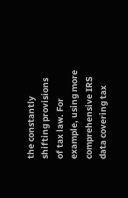the constantly shifting provisions of tax law. For example, using more comprehensive IRS data covering tax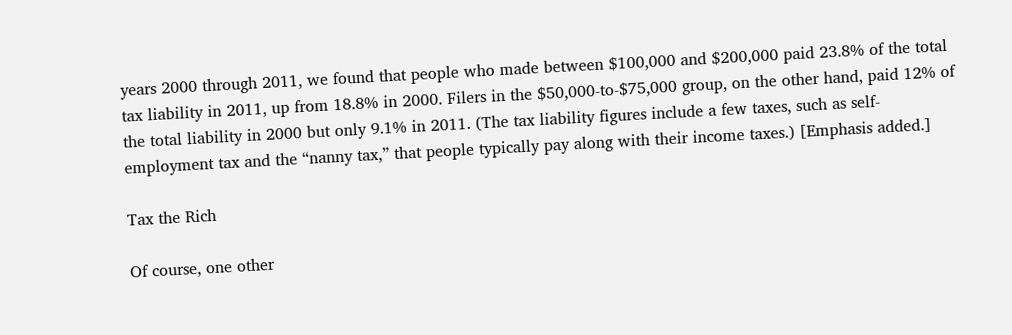years 2000 through 2011, we found that people who made between $100,000 and $200,000 paid 23.8% of the total tax liability in 2011, up from 18.8% in 2000. Filers in the $50,000-to-$75,000 group, on the other hand, paid 12% of the total liability in 2000 but only 9.1% in 2011. (The tax liability figures include a few taxes, such as self-employment tax and the “nanny tax,” that people typically pay along with their income taxes.) [Emphasis added.]

Tax the Rich

Of course, one other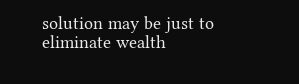solution may be just to eliminate wealth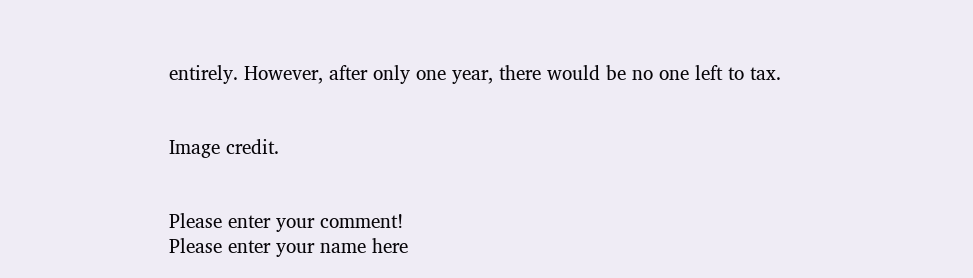entirely. However, after only one year, there would be no one left to tax.


Image credit.


Please enter your comment!
Please enter your name here